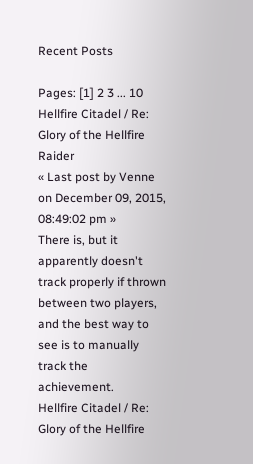Recent Posts

Pages: [1] 2 3 ... 10
Hellfire Citadel / Re: Glory of the Hellfire Raider
« Last post by Venne on December 09, 2015, 08:49:02 pm »
There is, but it apparently doesn't track properly if thrown between two players, and the best way to see is to manually track the achievement.
Hellfire Citadel / Re: Glory of the Hellfire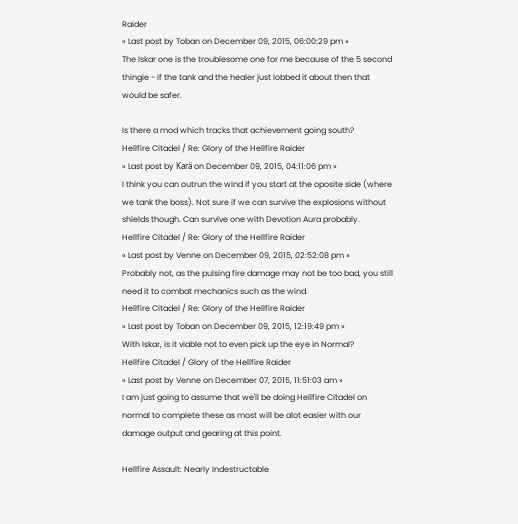Raider
« Last post by Toban on December 09, 2015, 06:00:29 pm »
The Iskar one is the troublesome one for me because of the 5 second thingie - if the tank and the healer just lobbed it about then that would be safer.

Is there a mod which tracks that achievement going south?
Hellfire Citadel / Re: Glory of the Hellfire Raider
« Last post by Karä on December 09, 2015, 04:11:06 pm »
I think you can outrun the wind if you start at the oposite side (where we tank the boss). Not sure if we can survive the explosions without shields though. Can survive one with Devotion Aura probably.
Hellfire Citadel / Re: Glory of the Hellfire Raider
« Last post by Venne on December 09, 2015, 02:52:08 pm »
Probably not, as the pulsing fire damage may not be too bad, you still need it to combat mechanics such as the wind.
Hellfire Citadel / Re: Glory of the Hellfire Raider
« Last post by Toban on December 09, 2015, 12:19:49 pm »
With Iskar, is it viable not to even pick up the eye in Normal?
Hellfire Citadel / Glory of the Hellfire Raider
« Last post by Venne on December 07, 2015, 11:51:03 am »
I am just going to assume that we'll be doing Hellfire Citadel on normal to complete these as most will be alot easier with our damage output and gearing at this point.

Hellfire Assault: Nearly Indestructable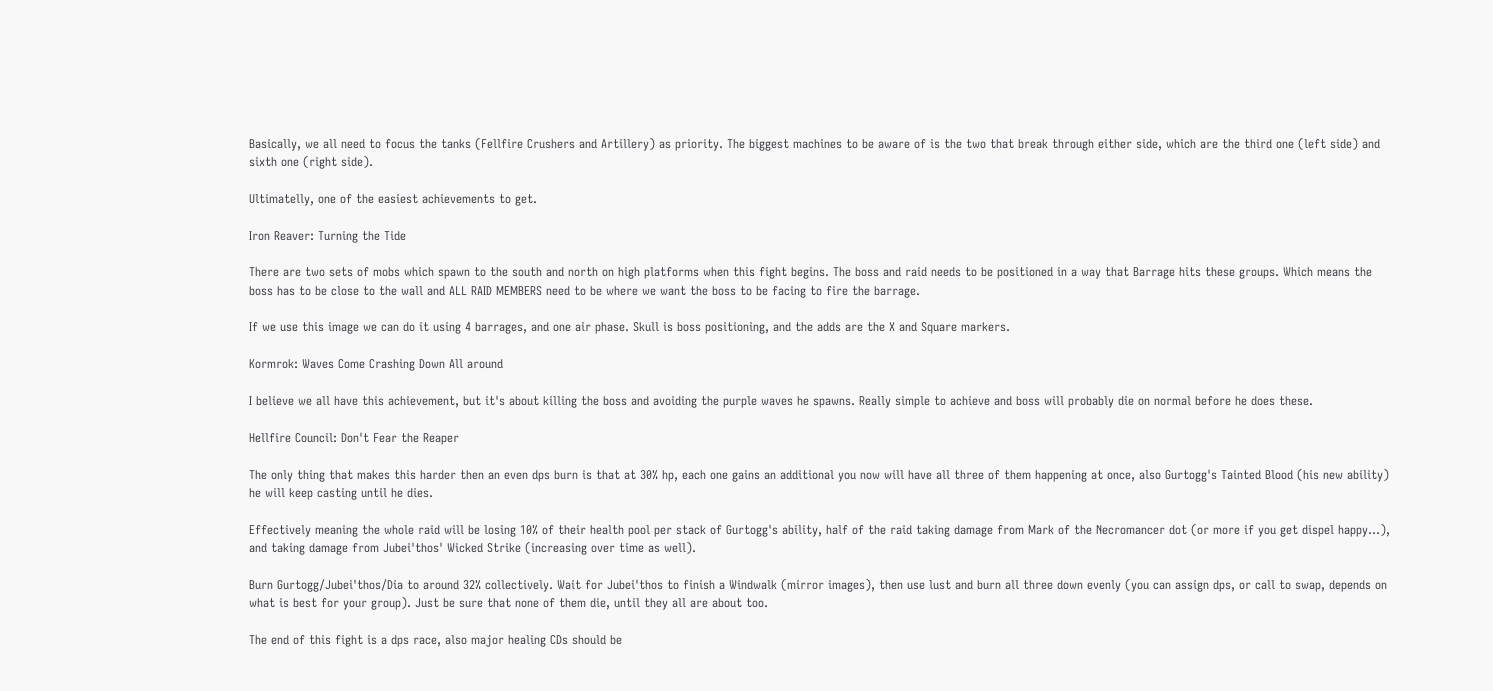Basically, we all need to focus the tanks (Fellfire Crushers and Artillery) as priority. The biggest machines to be aware of is the two that break through either side, which are the third one (left side) and sixth one (right side).

Ultimatelly, one of the easiest achievements to get.

Iron Reaver: Turning the Tide

There are two sets of mobs which spawn to the south and north on high platforms when this fight begins. The boss and raid needs to be positioned in a way that Barrage hits these groups. Which means the boss has to be close to the wall and ALL RAID MEMBERS need to be where we want the boss to be facing to fire the barrage.

If we use this image we can do it using 4 barrages, and one air phase. Skull is boss positioning, and the adds are the X and Square markers.

Kormrok: Waves Come Crashing Down All around

I believe we all have this achievement, but it's about killing the boss and avoiding the purple waves he spawns. Really simple to achieve and boss will probably die on normal before he does these.

Hellfire Council: Don't Fear the Reaper

The only thing that makes this harder then an even dps burn is that at 30% hp, each one gains an additional you now will have all three of them happening at once, also Gurtogg's Tainted Blood (his new ability) he will keep casting until he dies.

Effectively meaning the whole raid will be losing 10% of their health pool per stack of Gurtogg's ability, half of the raid taking damage from Mark of the Necromancer dot (or more if you get dispel happy...), and taking damage from Jubei'thos' Wicked Strike (increasing over time as well).

Burn Gurtogg/Jubei'thos/Dia to around 32% collectively. Wait for Jubei'thos to finish a Windwalk (mirror images), then use lust and burn all three down evenly (you can assign dps, or call to swap, depends on what is best for your group). Just be sure that none of them die, until they all are about too.

The end of this fight is a dps race, also major healing CDs should be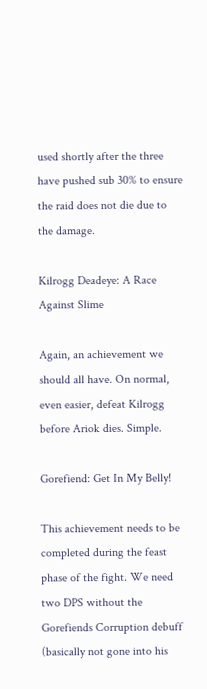used shortly after the three have pushed sub 30% to ensure the raid does not die due to the damage.

Kilrogg Deadeye: A Race Against Slime

Again, an achievement we should all have. On normal, even easier, defeat Kilrogg before Ariok dies. Simple.

Gorefiend: Get In My Belly!

This achievement needs to be completed during the feast phase of the fight. We need two DPS without the Gorefiends Corruption debuff (basically not gone into his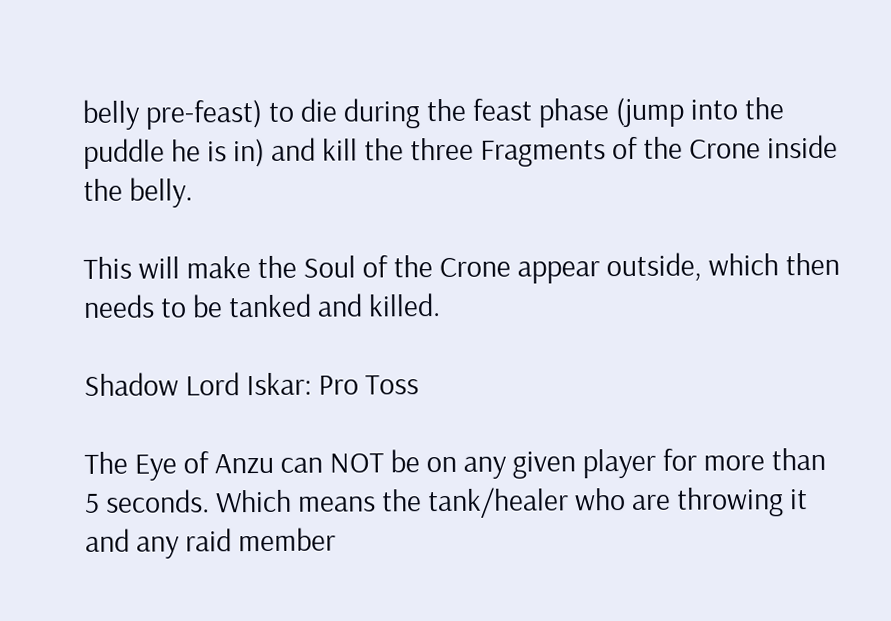belly pre-feast) to die during the feast phase (jump into the puddle he is in) and kill the three Fragments of the Crone inside the belly.

This will make the Soul of the Crone appear outside, which then needs to be tanked and killed.

Shadow Lord Iskar: Pro Toss

The Eye of Anzu can NOT be on any given player for more than 5 seconds. Which means the tank/healer who are throwing it and any raid member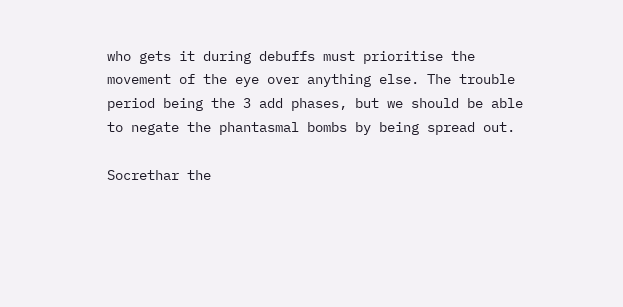who gets it during debuffs must prioritise the movement of the eye over anything else. The trouble period being the 3 add phases, but we should be able to negate the phantasmal bombs by being spread out.

Socrethar the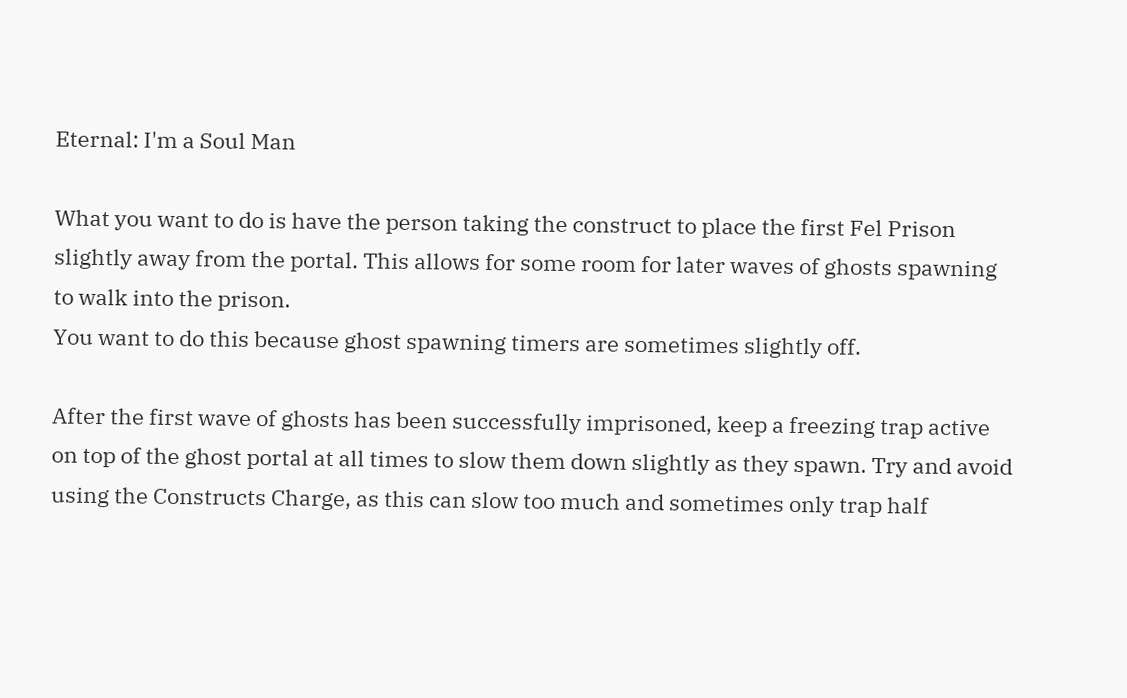Eternal: I'm a Soul Man

What you want to do is have the person taking the construct to place the first Fel Prison slightly away from the portal. This allows for some room for later waves of ghosts spawning to walk into the prison.
You want to do this because ghost spawning timers are sometimes slightly off.

After the first wave of ghosts has been successfully imprisoned, keep a freezing trap active on top of the ghost portal at all times to slow them down slightly as they spawn. Try and avoid using the Constructs Charge, as this can slow too much and sometimes only trap half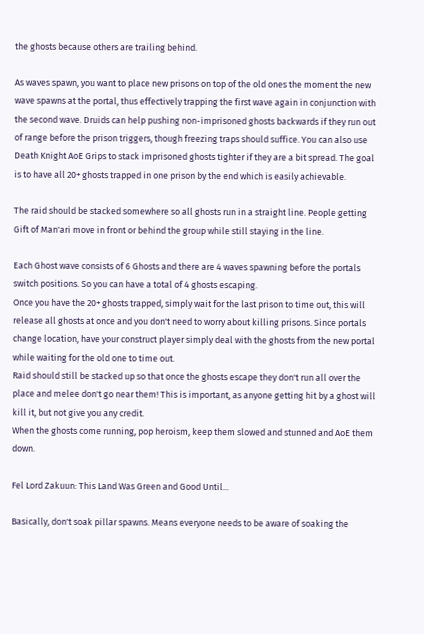the ghosts because others are trailing behind.

As waves spawn, you want to place new prisons on top of the old ones the moment the new wave spawns at the portal, thus effectively trapping the first wave again in conjunction with the second wave. Druids can help pushing non-imprisoned ghosts backwards if they run out of range before the prison triggers, though freezing traps should suffice. You can also use Death Knight AoE Grips to stack imprisoned ghosts tighter if they are a bit spread. The goal is to have all 20+ ghosts trapped in one prison by the end which is easily achievable.

The raid should be stacked somewhere so all ghosts run in a straight line. People getting Gift of Man'ari move in front or behind the group while still staying in the line.

Each Ghost wave consists of 6 Ghosts and there are 4 waves spawning before the portals switch positions. So you can have a total of 4 ghosts escaping.
Once you have the 20+ ghosts trapped, simply wait for the last prison to time out, this will release all ghosts at once and you don't need to worry about killing prisons. Since portals change location, have your construct player simply deal with the ghosts from the new portal while waiting for the old one to time out.
Raid should still be stacked up so that once the ghosts escape they don't run all over the place and melee don't go near them! This is important, as anyone getting hit by a ghost will kill it, but not give you any credit.
When the ghosts come running, pop heroism, keep them slowed and stunned and AoE them down.

Fel Lord Zakuun: This Land Was Green and Good Until...

Basically, don't soak pillar spawns. Means everyone needs to be aware of soaking the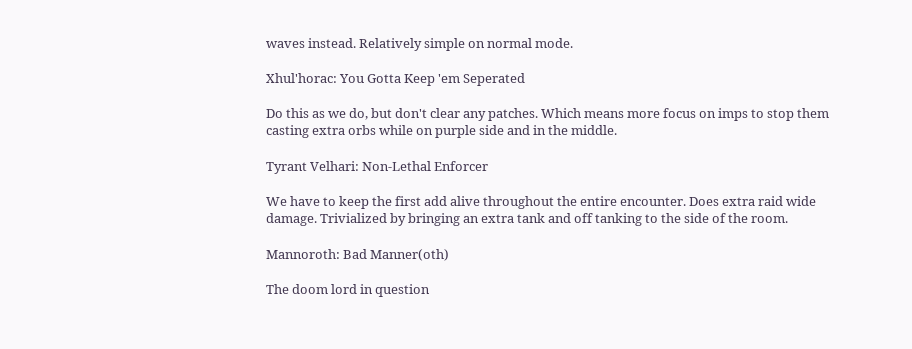waves instead. Relatively simple on normal mode.

Xhul'horac: You Gotta Keep 'em Seperated

Do this as we do, but don't clear any patches. Which means more focus on imps to stop them casting extra orbs while on purple side and in the middle.

Tyrant Velhari: Non-Lethal Enforcer

We have to keep the first add alive throughout the entire encounter. Does extra raid wide damage. Trivialized by bringing an extra tank and off tanking to the side of the room.

Mannoroth: Bad Manner(oth)

The doom lord in question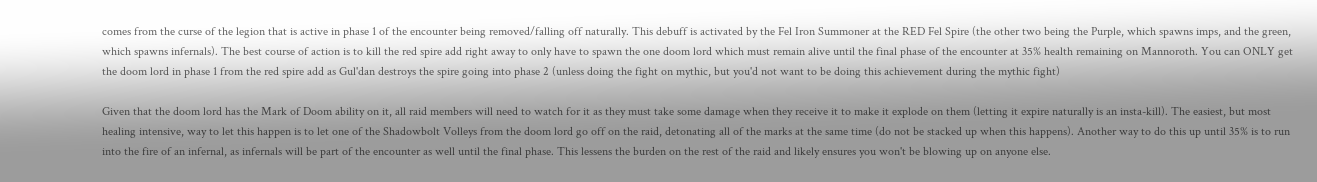comes from the curse of the legion that is active in phase 1 of the encounter being removed/falling off naturally. This debuff is activated by the Fel Iron Summoner at the RED Fel Spire (the other two being the Purple, which spawns imps, and the green, which spawns infernals). The best course of action is to kill the red spire add right away to only have to spawn the one doom lord which must remain alive until the final phase of the encounter at 35% health remaining on Mannoroth. You can ONLY get the doom lord in phase 1 from the red spire add as Gul'dan destroys the spire going into phase 2 (unless doing the fight on mythic, but you'd not want to be doing this achievement during the mythic fight)

Given that the doom lord has the Mark of Doom ability on it, all raid members will need to watch for it as they must take some damage when they receive it to make it explode on them (letting it expire naturally is an insta-kill). The easiest, but most healing intensive, way to let this happen is to let one of the Shadowbolt Volleys from the doom lord go off on the raid, detonating all of the marks at the same time (do not be stacked up when this happens). Another way to do this up until 35% is to run into the fire of an infernal, as infernals will be part of the encounter as well until the final phase. This lessens the burden on the rest of the raid and likely ensures you won't be blowing up on anyone else.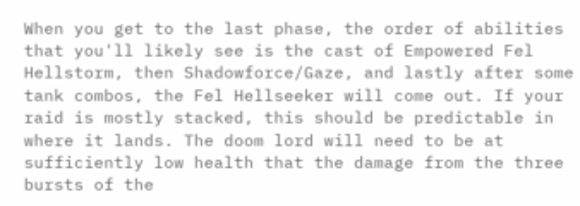When you get to the last phase, the order of abilities that you'll likely see is the cast of Empowered Fel Hellstorm, then Shadowforce/Gaze, and lastly after some tank combos, the Fel Hellseeker will come out. If your raid is mostly stacked, this should be predictable in where it lands. The doom lord will need to be at sufficiently low health that the damage from the three bursts of the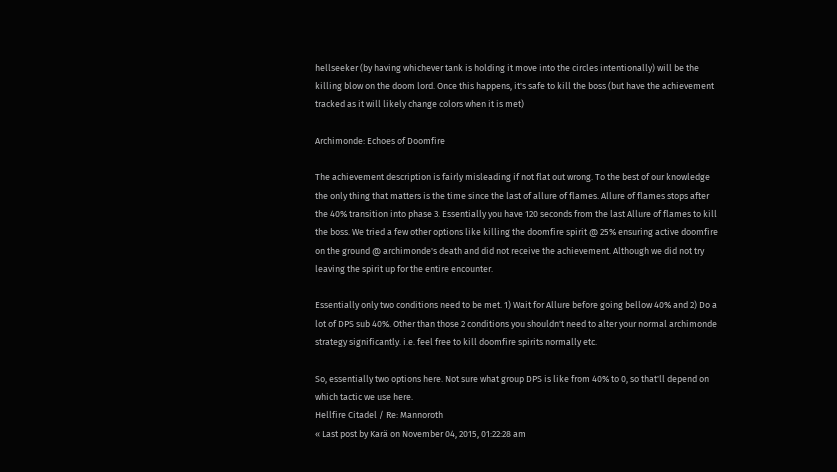hellseeker (by having whichever tank is holding it move into the circles intentionally) will be the killing blow on the doom lord. Once this happens, it's safe to kill the boss (but have the achievement tracked as it will likely change colors when it is met)

Archimonde: Echoes of Doomfire

The achievement description is fairly misleading if not flat out wrong. To the best of our knowledge the only thing that matters is the time since the last of allure of flames. Allure of flames stops after the 40% transition into phase 3. Essentially you have 120 seconds from the last Allure of flames to kill the boss. We tried a few other options like killing the doomfire spirit @ 25% ensuring active doomfire on the ground @ archimonde's death and did not receive the achievement. Although we did not try leaving the spirit up for the entire encounter.

Essentially only two conditions need to be met. 1) Wait for Allure before going bellow 40% and 2) Do a lot of DPS sub 40%. Other than those 2 conditions you shouldn't need to alter your normal archimonde strategy significantly. i.e. feel free to kill doomfire spirits normally etc.

So, essentially two options here. Not sure what group DPS is like from 40% to 0, so that'll depend on which tactic we use here.
Hellfire Citadel / Re: Mannoroth
« Last post by Karä on November 04, 2015, 01:22:28 am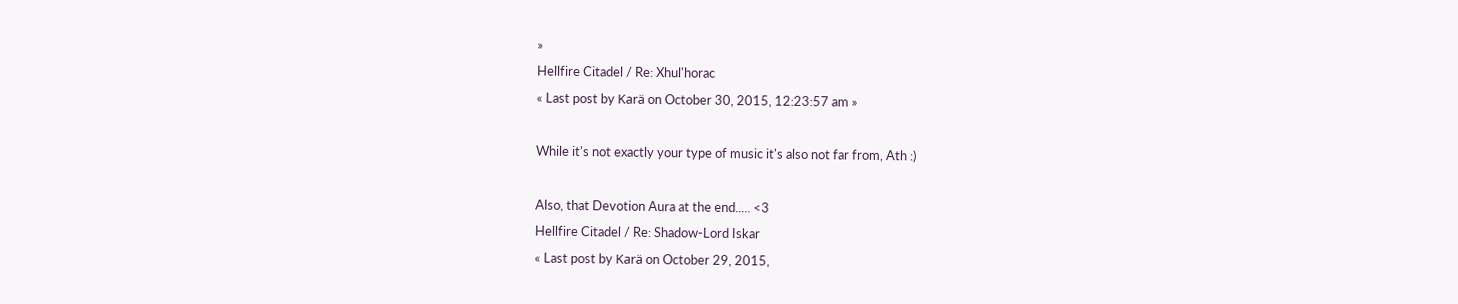»
Hellfire Citadel / Re: Xhul'horac
« Last post by Karä on October 30, 2015, 12:23:57 am »

While it's not exactly your type of music it's also not far from, Ath :)

Also, that Devotion Aura at the end..... <3
Hellfire Citadel / Re: Shadow-Lord Iskar
« Last post by Karä on October 29, 2015,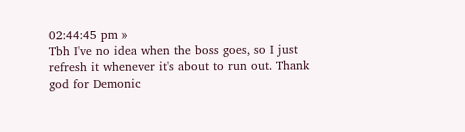02:44:45 pm »
Tbh I've no idea when the boss goes, so I just refresh it whenever it's about to run out. Thank god for Demonic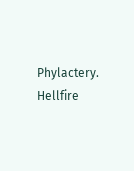Phylactery.
Hellfire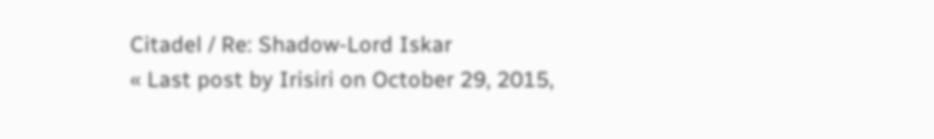Citadel / Re: Shadow-Lord Iskar
« Last post by Irisiri on October 29, 2015,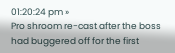01:20:24 pm »
Pro shroom re-cast after the boss had buggered off for the first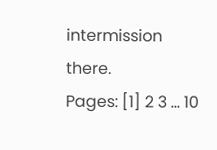intermission there.
Pages: [1] 2 3 ... 10